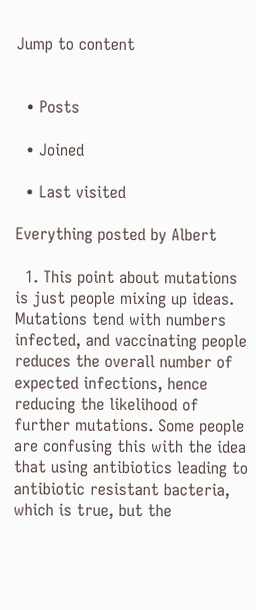Jump to content


  • Posts

  • Joined

  • Last visited

Everything posted by Albert

  1. This point about mutations is just people mixing up ideas. Mutations tend with numbers infected, and vaccinating people reduces the overall number of expected infections, hence reducing the likelihood of further mutations. Some people are confusing this with the idea that using antibiotics leading to antibiotic resistant bacteria, which is true, but the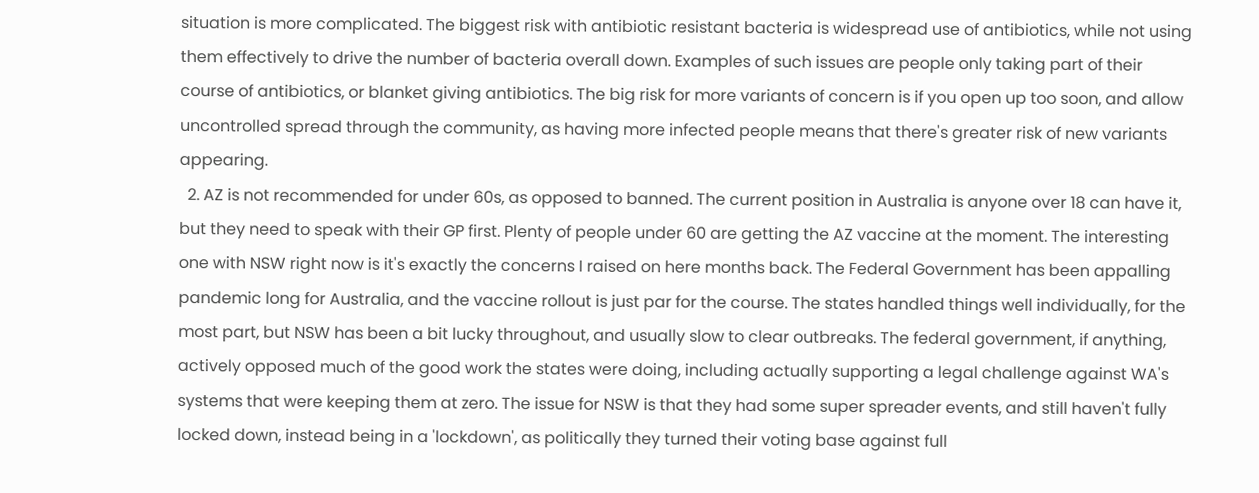situation is more complicated. The biggest risk with antibiotic resistant bacteria is widespread use of antibiotics, while not using them effectively to drive the number of bacteria overall down. Examples of such issues are people only taking part of their course of antibiotics, or blanket giving antibiotics. The big risk for more variants of concern is if you open up too soon, and allow uncontrolled spread through the community, as having more infected people means that there's greater risk of new variants appearing.
  2. AZ is not recommended for under 60s, as opposed to banned. The current position in Australia is anyone over 18 can have it, but they need to speak with their GP first. Plenty of people under 60 are getting the AZ vaccine at the moment. The interesting one with NSW right now is it's exactly the concerns I raised on here months back. The Federal Government has been appalling pandemic long for Australia, and the vaccine rollout is just par for the course. The states handled things well individually, for the most part, but NSW has been a bit lucky throughout, and usually slow to clear outbreaks. The federal government, if anything, actively opposed much of the good work the states were doing, including actually supporting a legal challenge against WA's systems that were keeping them at zero. The issue for NSW is that they had some super spreader events, and still haven't fully locked down, instead being in a 'lockdown', as politically they turned their voting base against full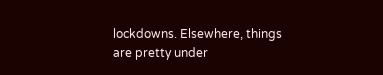lockdowns. Elsewhere, things are pretty under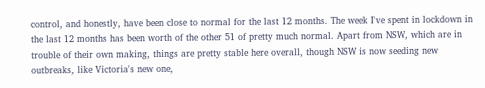control, and honestly, have been close to normal for the last 12 months. The week I've spent in lockdown in the last 12 months has been worth of the other 51 of pretty much normal. Apart from NSW, which are in trouble of their own making, things are pretty stable here overall, though NSW is now seeding new outbreaks, like Victoria's new one,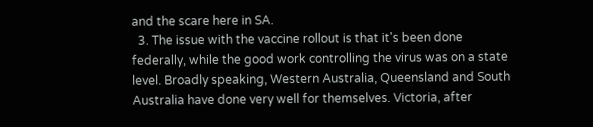and the scare here in SA.
  3. The issue with the vaccine rollout is that it's been done federally, while the good work controlling the virus was on a state level. Broadly speaking, Western Australia, Queensland and South Australia have done very well for themselves. Victoria, after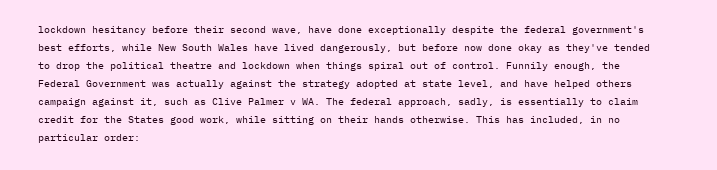lockdown hesitancy before their second wave, have done exceptionally despite the federal government's best efforts, while New South Wales have lived dangerously, but before now done okay as they've tended to drop the political theatre and lockdown when things spiral out of control. Funnily enough, the Federal Government was actually against the strategy adopted at state level, and have helped others campaign against it, such as Clive Palmer v WA. The federal approach, sadly, is essentially to claim credit for the States good work, while sitting on their hands otherwise. This has included, in no particular order: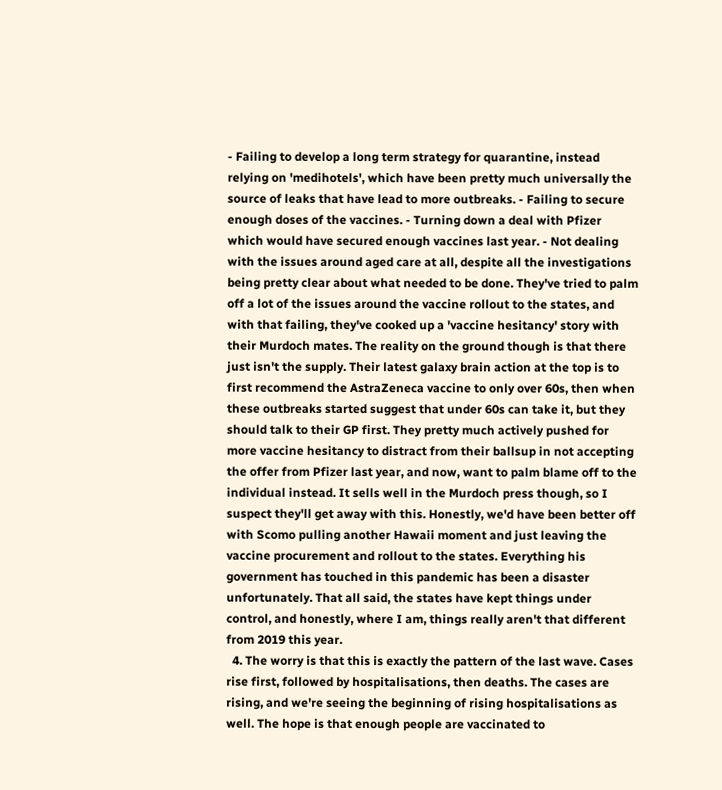- Failing to develop a long term strategy for quarantine, instead relying on 'medihotels', which have been pretty much universally the source of leaks that have lead to more outbreaks. - Failing to secure enough doses of the vaccines. - Turning down a deal with Pfizer which would have secured enough vaccines last year. - Not dealing with the issues around aged care at all, despite all the investigations being pretty clear about what needed to be done. They've tried to palm off a lot of the issues around the vaccine rollout to the states, and with that failing, they've cooked up a 'vaccine hesitancy' story with their Murdoch mates. The reality on the ground though is that there just isn't the supply. Their latest galaxy brain action at the top is to first recommend the AstraZeneca vaccine to only over 60s, then when these outbreaks started suggest that under 60s can take it, but they should talk to their GP first. They pretty much actively pushed for more vaccine hesitancy to distract from their ballsup in not accepting the offer from Pfizer last year, and now, want to palm blame off to the individual instead. It sells well in the Murdoch press though, so I suspect they'll get away with this. Honestly, we'd have been better off with Scomo pulling another Hawaii moment and just leaving the vaccine procurement and rollout to the states. Everything his government has touched in this pandemic has been a disaster unfortunately. That all said, the states have kept things under control, and honestly, where I am, things really aren't that different from 2019 this year.
  4. The worry is that this is exactly the pattern of the last wave. Cases rise first, followed by hospitalisations, then deaths. The cases are rising, and we're seeing the beginning of rising hospitalisations as well. The hope is that enough people are vaccinated to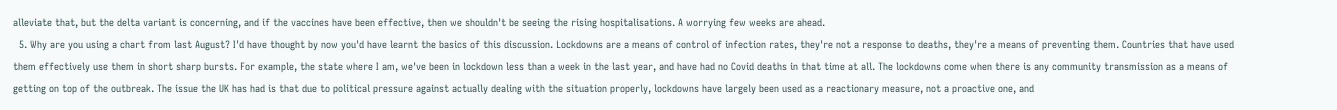alleviate that, but the delta variant is concerning, and if the vaccines have been effective, then we shouldn't be seeing the rising hospitalisations. A worrying few weeks are ahead.
  5. Why are you using a chart from last August? I'd have thought by now you'd have learnt the basics of this discussion. Lockdowns are a means of control of infection rates, they're not a response to deaths, they're a means of preventing them. Countries that have used them effectively use them in short sharp bursts. For example, the state where I am, we've been in lockdown less than a week in the last year, and have had no Covid deaths in that time at all. The lockdowns come when there is any community transmission as a means of getting on top of the outbreak. The issue the UK has had is that due to political pressure against actually dealing with the situation properly, lockdowns have largely been used as a reactionary measure, not a proactive one, and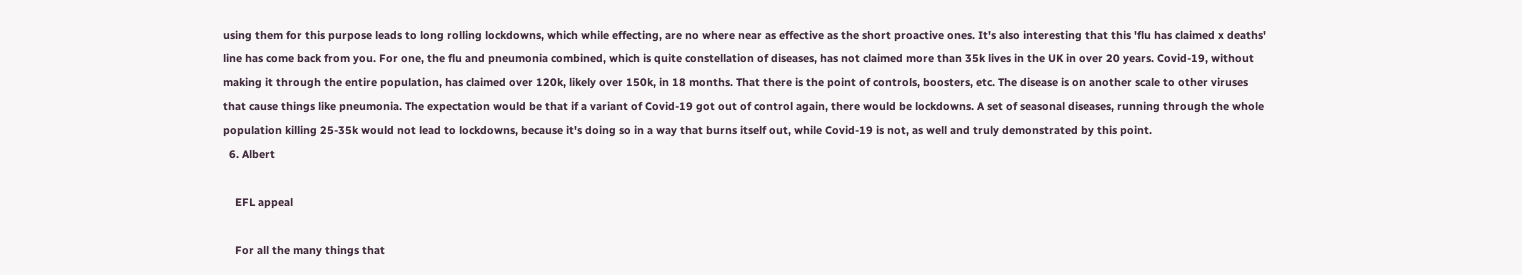using them for this purpose leads to long rolling lockdowns, which while effecting, are no where near as effective as the short proactive ones. It's also interesting that this 'flu has claimed x deaths' line has come back from you. For one, the flu and pneumonia combined, which is quite constellation of diseases, has not claimed more than 35k lives in the UK in over 20 years. Covid-19, without making it through the entire population, has claimed over 120k, likely over 150k, in 18 months. That there is the point of controls, boosters, etc. The disease is on another scale to other viruses that cause things like pneumonia. The expectation would be that if a variant of Covid-19 got out of control again, there would be lockdowns. A set of seasonal diseases, running through the whole population killing 25-35k would not lead to lockdowns, because it's doing so in a way that burns itself out, while Covid-19 is not, as well and truly demonstrated by this point.
  6. Albert

    EFL appeal

    For all the many things that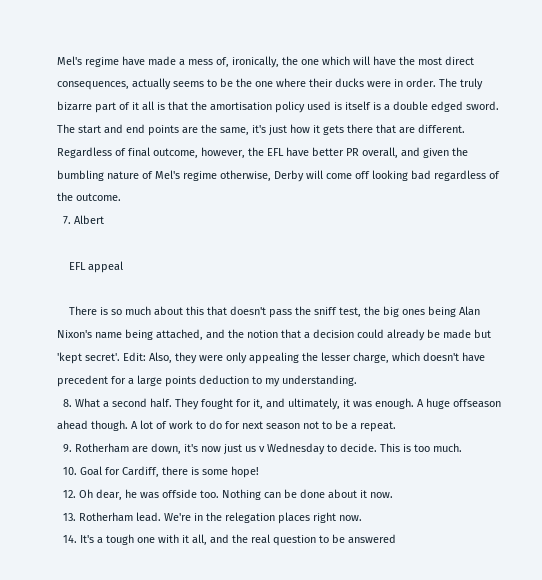Mel's regime have made a mess of, ironically, the one which will have the most direct consequences, actually seems to be the one where their ducks were in order. The truly bizarre part of it all is that the amortisation policy used is itself is a double edged sword. The start and end points are the same, it's just how it gets there that are different. Regardless of final outcome, however, the EFL have better PR overall, and given the bumbling nature of Mel's regime otherwise, Derby will come off looking bad regardless of the outcome.
  7. Albert

    EFL appeal

    There is so much about this that doesn't pass the sniff test, the big ones being Alan Nixon's name being attached, and the notion that a decision could already be made but 'kept secret'. Edit: Also, they were only appealing the lesser charge, which doesn't have precedent for a large points deduction to my understanding.
  8. What a second half. They fought for it, and ultimately, it was enough. A huge offseason ahead though. A lot of work to do for next season not to be a repeat.
  9. Rotherham are down, it's now just us v Wednesday to decide. This is too much.
  10. Goal for Cardiff, there is some hope!
  12. Oh dear, he was offside too. Nothing can be done about it now.
  13. Rotherham lead. We're in the relegation places right now.
  14. It's a tough one with it all, and the real question to be answered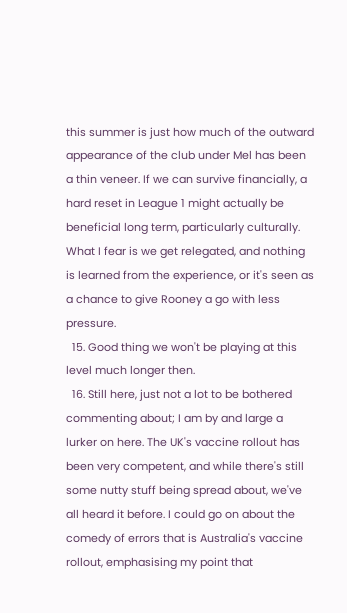this summer is just how much of the outward appearance of the club under Mel has been a thin veneer. If we can survive financially, a hard reset in League 1 might actually be beneficial long term, particularly culturally. What I fear is we get relegated, and nothing is learned from the experience, or it's seen as a chance to give Rooney a go with less pressure.
  15. Good thing we won't be playing at this level much longer then.
  16. Still here, just not a lot to be bothered commenting about; I am by and large a lurker on here. The UK's vaccine rollout has been very competent, and while there's still some nutty stuff being spread about, we've all heard it before. I could go on about the comedy of errors that is Australia's vaccine rollout, emphasising my point that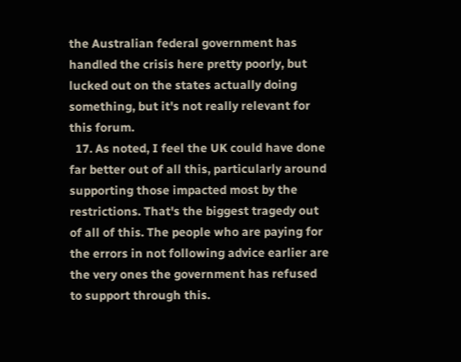the Australian federal government has handled the crisis here pretty poorly, but lucked out on the states actually doing something, but it's not really relevant for this forum.
  17. As noted, I feel the UK could have done far better out of all this, particularly around supporting those impacted most by the restrictions. That's the biggest tragedy out of all of this. The people who are paying for the errors in not following advice earlier are the very ones the government has refused to support through this.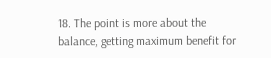18. The point is more about the balance, getting maximum benefit for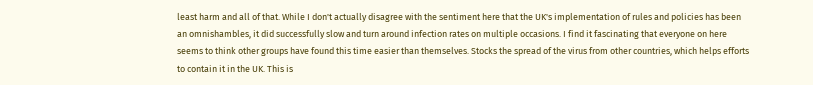least harm and all of that. While I don't actually disagree with the sentiment here that the UK's implementation of rules and policies has been an omnishambles, it did successfully slow and turn around infection rates on multiple occasions. I find it fascinating that everyone on here seems to think other groups have found this time easier than themselves. Stocks the spread of the virus from other countries, which helps efforts to contain it in the UK. This is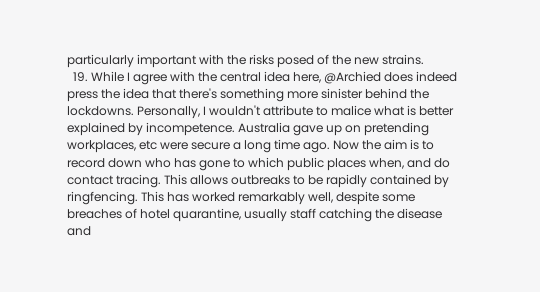particularly important with the risks posed of the new strains.
  19. While I agree with the central idea here, @Archied does indeed press the idea that there's something more sinister behind the lockdowns. Personally, I wouldn't attribute to malice what is better explained by incompetence. Australia gave up on pretending workplaces, etc were secure a long time ago. Now the aim is to record down who has gone to which public places when, and do contact tracing. This allows outbreaks to be rapidly contained by ringfencing. This has worked remarkably well, despite some breaches of hotel quarantine, usually staff catching the disease and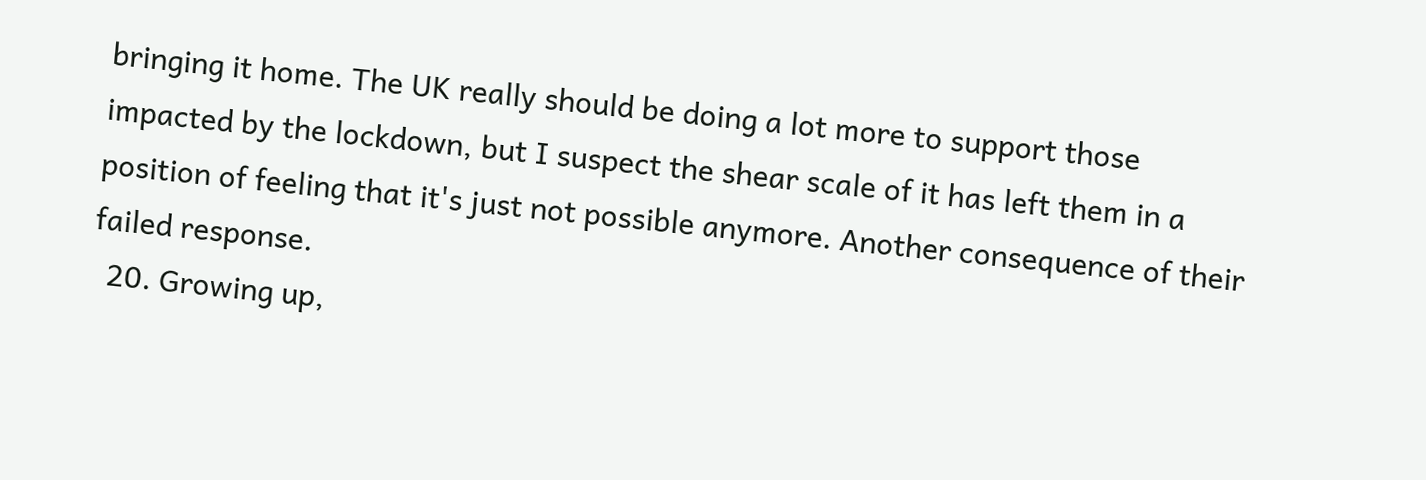bringing it home. The UK really should be doing a lot more to support those impacted by the lockdown, but I suspect the shear scale of it has left them in a position of feeling that it's just not possible anymore. Another consequence of their failed response.
  20. Growing up,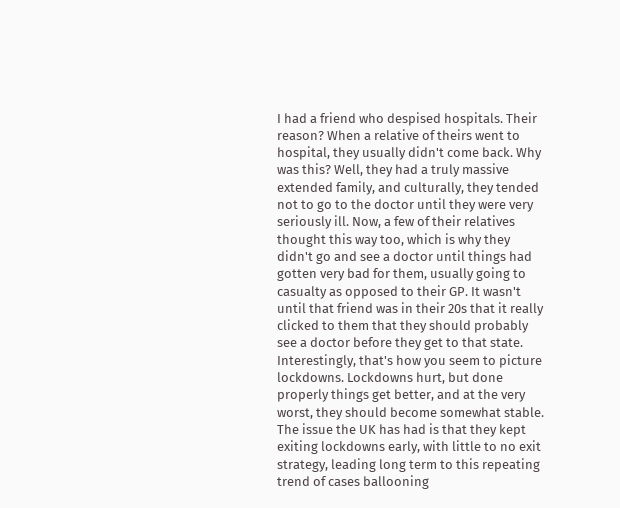I had a friend who despised hospitals. Their reason? When a relative of theirs went to hospital, they usually didn't come back. Why was this? Well, they had a truly massive extended family, and culturally, they tended not to go to the doctor until they were very seriously ill. Now, a few of their relatives thought this way too, which is why they didn't go and see a doctor until things had gotten very bad for them, usually going to casualty as opposed to their GP. It wasn't until that friend was in their 20s that it really clicked to them that they should probably see a doctor before they get to that state. Interestingly, that's how you seem to picture lockdowns. Lockdowns hurt, but done properly things get better, and at the very worst, they should become somewhat stable. The issue the UK has had is that they kept exiting lockdowns early, with little to no exit strategy, leading long term to this repeating trend of cases ballooning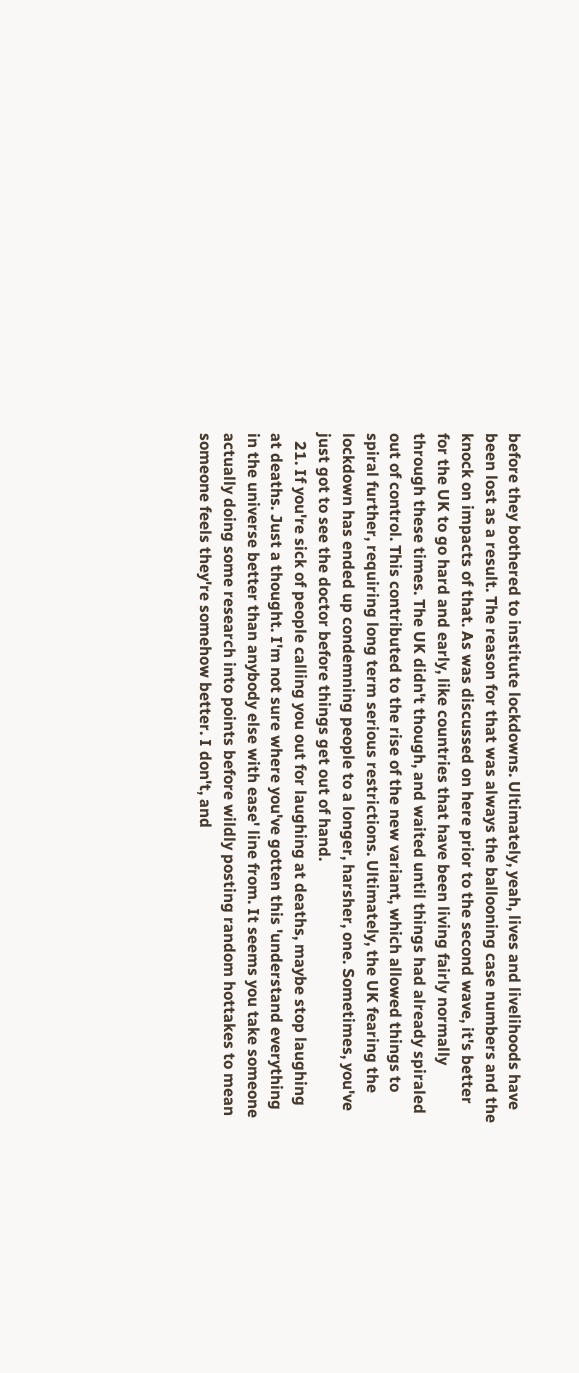before they bothered to institute lockdowns. Ultimately, yeah, lives and livelihoods have been lost as a result. The reason for that was always the ballooning case numbers and the knock on impacts of that. As was discussed on here prior to the second wave, it's better for the UK to go hard and early, like countries that have been living fairly normally through these times. The UK didn't though, and waited until things had already spiraled out of control. This contributed to the rise of the new variant, which allowed things to spiral further, requiring long term serious restrictions. Ultimately, the UK fearing the lockdown has ended up condemning people to a longer, harsher, one. Sometimes, you've just got to see the doctor before things get out of hand.
  21. If you're sick of people calling you out for laughing at deaths, maybe stop laughing at deaths. Just a thought. I'm not sure where you've gotten this 'understand everything in the universe better than anybody else with ease' line from. It seems you take someone actually doing some research into points before wildly posting random hottakes to mean someone feels they're somehow better. I don't, and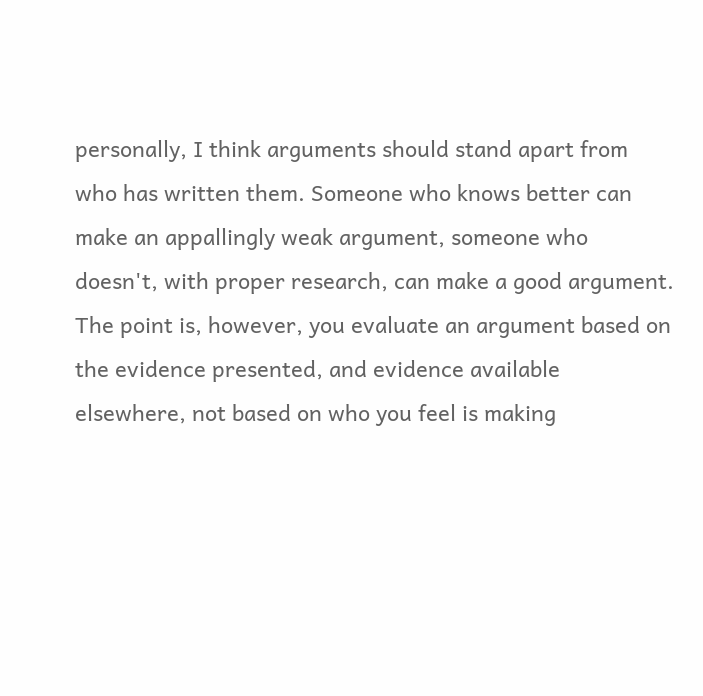personally, I think arguments should stand apart from who has written them. Someone who knows better can make an appallingly weak argument, someone who doesn't, with proper research, can make a good argument. The point is, however, you evaluate an argument based on the evidence presented, and evidence available elsewhere, not based on who you feel is making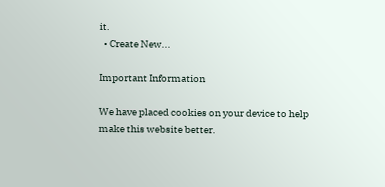it.
  • Create New...

Important Information

We have placed cookies on your device to help make this website better.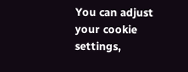You can adjust your cookie settings,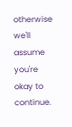otherwise we'll assume you're okay to continue.